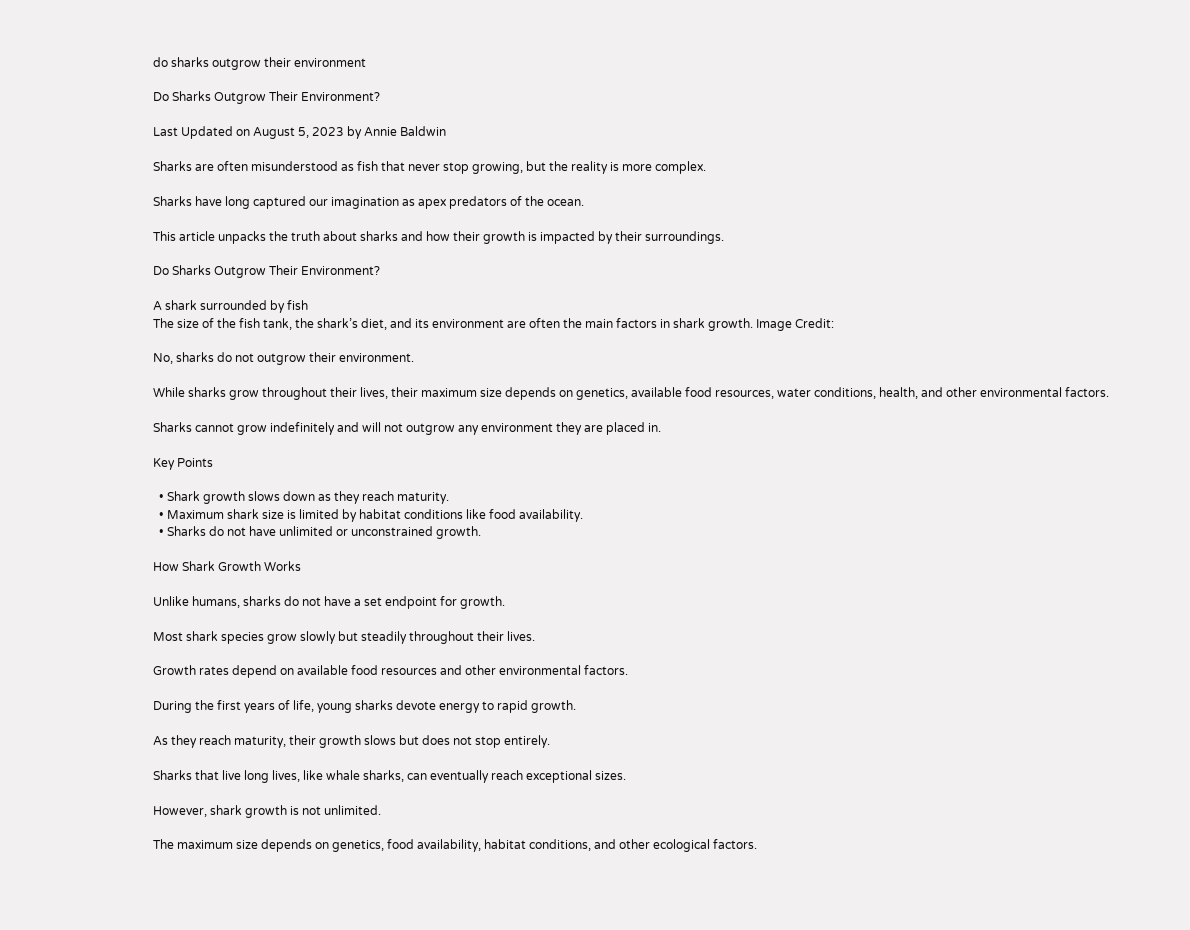do sharks outgrow their environment

Do Sharks Outgrow Their Environment?

Last Updated on August 5, 2023 by Annie Baldwin

Sharks are often misunderstood as fish that never stop growing, but the reality is more complex.

Sharks have long captured our imagination as apex predators of the ocean.

This article unpacks the truth about sharks and how their growth is impacted by their surroundings.

Do Sharks Outgrow Their Environment?

A shark surrounded by fish
The size of the fish tank, the shark’s diet, and its environment are often the main factors in shark growth. Image Credit:

No, sharks do not outgrow their environment.

While sharks grow throughout their lives, their maximum size depends on genetics, available food resources, water conditions, health, and other environmental factors.

Sharks cannot grow indefinitely and will not outgrow any environment they are placed in.

Key Points

  • Shark growth slows down as they reach maturity.
  • Maximum shark size is limited by habitat conditions like food availability.
  • Sharks do not have unlimited or unconstrained growth.

How Shark Growth Works

Unlike humans, sharks do not have a set endpoint for growth.

Most shark species grow slowly but steadily throughout their lives.

Growth rates depend on available food resources and other environmental factors.

During the first years of life, young sharks devote energy to rapid growth.

As they reach maturity, their growth slows but does not stop entirely.

Sharks that live long lives, like whale sharks, can eventually reach exceptional sizes.

However, shark growth is not unlimited.

The maximum size depends on genetics, food availability, habitat conditions, and other ecological factors.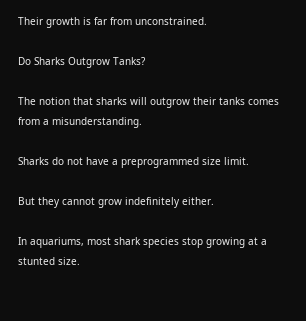Their growth is far from unconstrained.

Do Sharks Outgrow Tanks?

The notion that sharks will outgrow their tanks comes from a misunderstanding.

Sharks do not have a preprogrammed size limit.

But they cannot grow indefinitely either.

In aquariums, most shark species stop growing at a stunted size.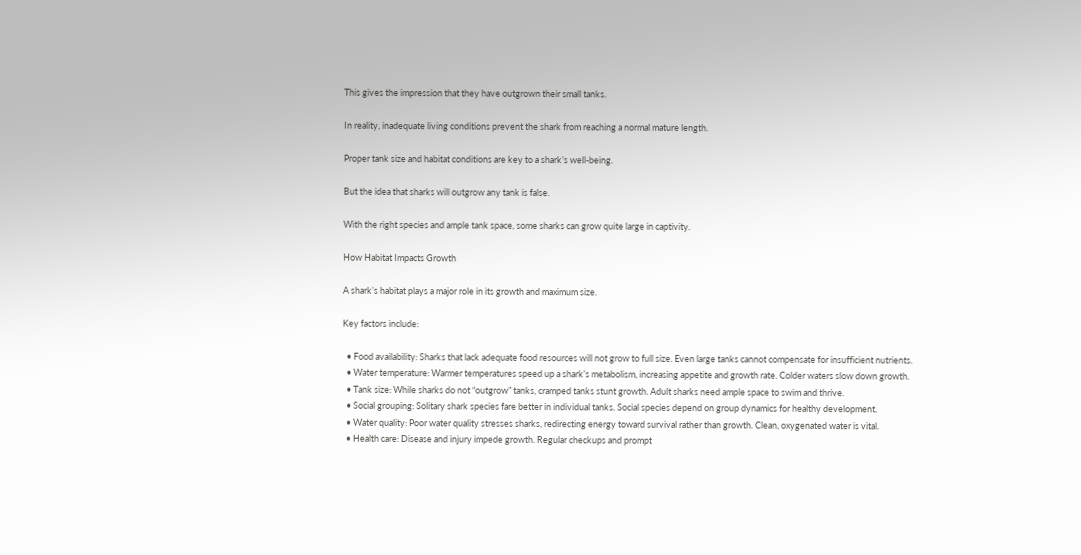This gives the impression that they have outgrown their small tanks.

In reality, inadequate living conditions prevent the shark from reaching a normal mature length.

Proper tank size and habitat conditions are key to a shark’s well-being.

But the idea that sharks will outgrow any tank is false.

With the right species and ample tank space, some sharks can grow quite large in captivity.

How Habitat Impacts Growth

A shark’s habitat plays a major role in its growth and maximum size.

Key factors include:

  • Food availability: Sharks that lack adequate food resources will not grow to full size. Even large tanks cannot compensate for insufficient nutrients.
  • Water temperature: Warmer temperatures speed up a shark’s metabolism, increasing appetite and growth rate. Colder waters slow down growth.
  • Tank size: While sharks do not “outgrow” tanks, cramped tanks stunt growth. Adult sharks need ample space to swim and thrive.
  • Social grouping: Solitary shark species fare better in individual tanks. Social species depend on group dynamics for healthy development.
  • Water quality: Poor water quality stresses sharks, redirecting energy toward survival rather than growth. Clean, oxygenated water is vital.
  • Health care: Disease and injury impede growth. Regular checkups and prompt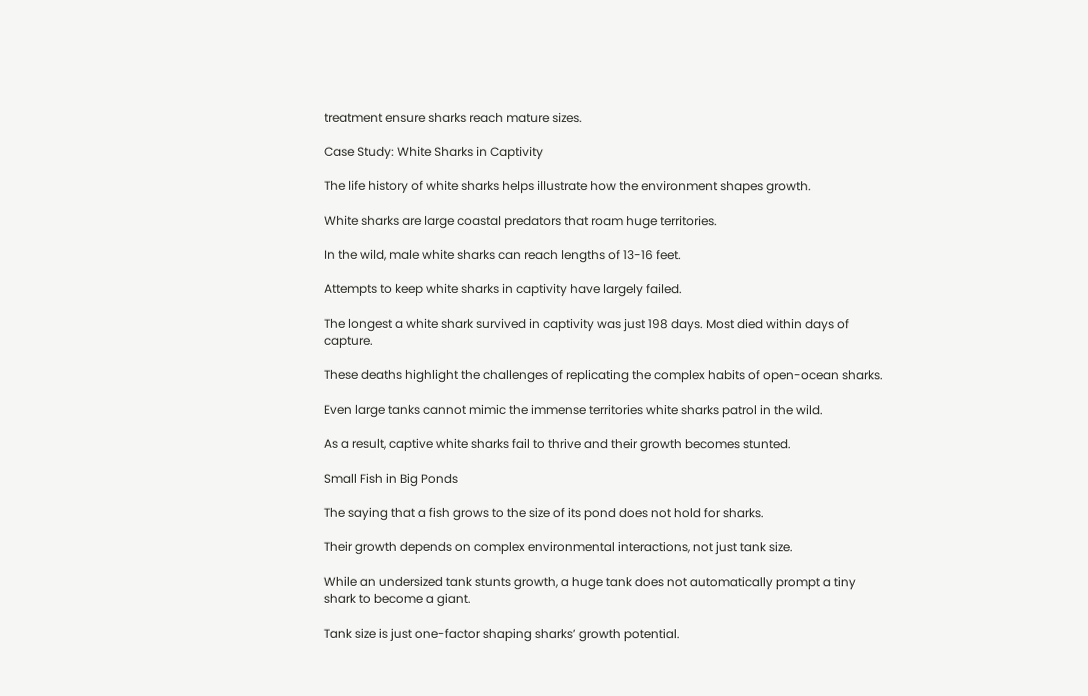treatment ensure sharks reach mature sizes.

Case Study: White Sharks in Captivity

The life history of white sharks helps illustrate how the environment shapes growth.

White sharks are large coastal predators that roam huge territories.

In the wild, male white sharks can reach lengths of 13-16 feet.

Attempts to keep white sharks in captivity have largely failed.

The longest a white shark survived in captivity was just 198 days. Most died within days of capture.

These deaths highlight the challenges of replicating the complex habits of open-ocean sharks.

Even large tanks cannot mimic the immense territories white sharks patrol in the wild.

As a result, captive white sharks fail to thrive and their growth becomes stunted.

Small Fish in Big Ponds

The saying that a fish grows to the size of its pond does not hold for sharks.

Their growth depends on complex environmental interactions, not just tank size.

While an undersized tank stunts growth, a huge tank does not automatically prompt a tiny shark to become a giant.

Tank size is just one-factor shaping sharks’ growth potential.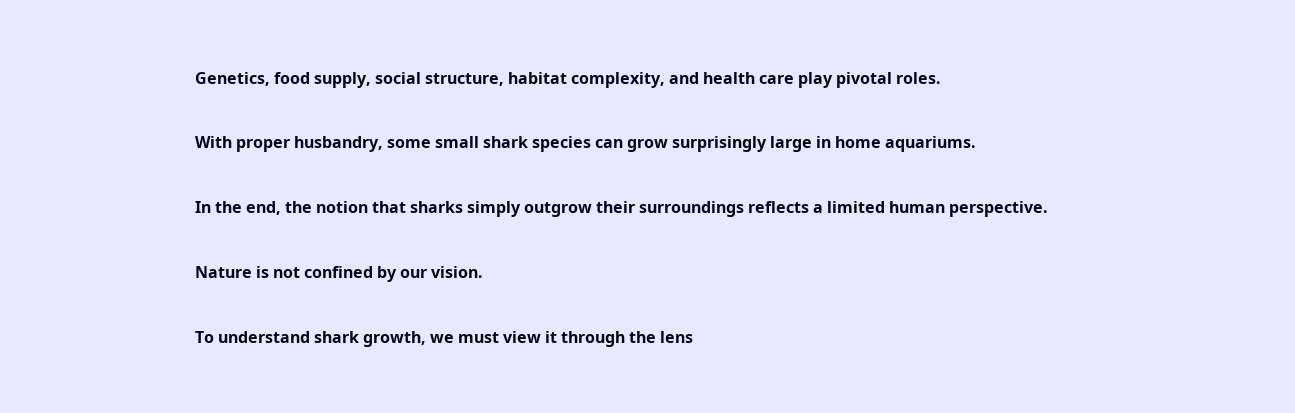Genetics, food supply, social structure, habitat complexity, and health care play pivotal roles.

With proper husbandry, some small shark species can grow surprisingly large in home aquariums.

In the end, the notion that sharks simply outgrow their surroundings reflects a limited human perspective.

Nature is not confined by our vision.

To understand shark growth, we must view it through the lens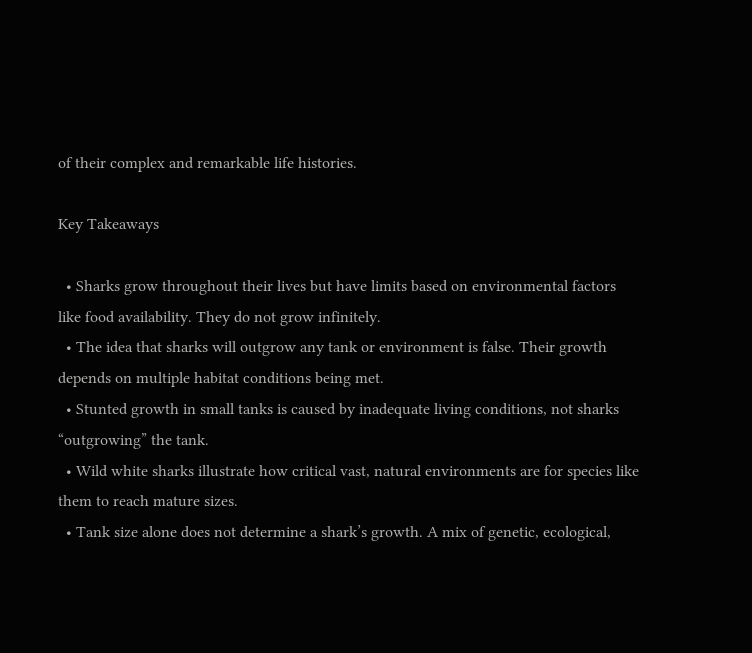of their complex and remarkable life histories.

Key Takeaways

  • Sharks grow throughout their lives but have limits based on environmental factors like food availability. They do not grow infinitely.
  • The idea that sharks will outgrow any tank or environment is false. Their growth depends on multiple habitat conditions being met.
  • Stunted growth in small tanks is caused by inadequate living conditions, not sharks “outgrowing” the tank.
  • Wild white sharks illustrate how critical vast, natural environments are for species like them to reach mature sizes.
  • Tank size alone does not determine a shark’s growth. A mix of genetic, ecological,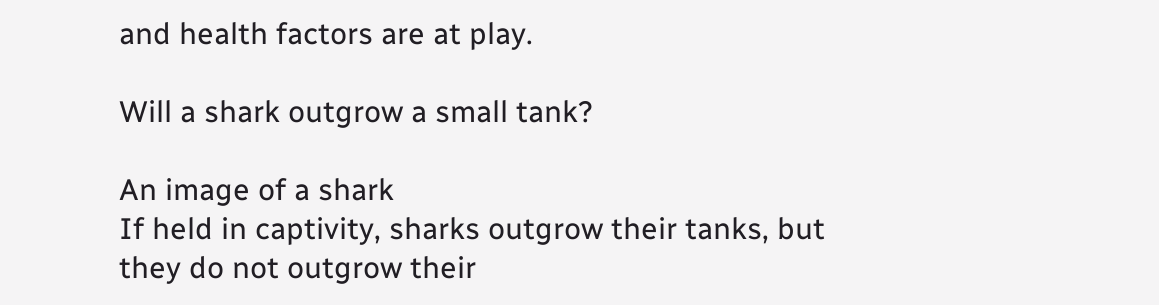and health factors are at play.

Will a shark outgrow a small tank?

An image of a shark
If held in captivity, sharks outgrow their tanks, but they do not outgrow their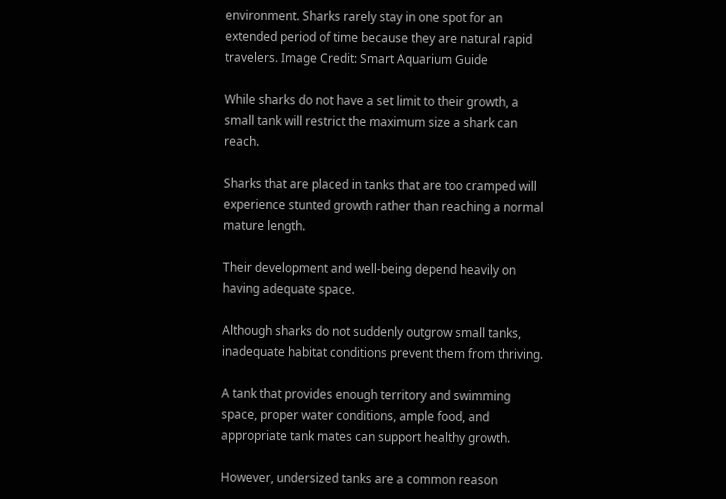environment. Sharks rarely stay in one spot for an extended period of time because they are natural rapid travelers. Image Credit: Smart Aquarium Guide

While sharks do not have a set limit to their growth, a small tank will restrict the maximum size a shark can reach.

Sharks that are placed in tanks that are too cramped will experience stunted growth rather than reaching a normal mature length.

Their development and well-being depend heavily on having adequate space.

Although sharks do not suddenly outgrow small tanks, inadequate habitat conditions prevent them from thriving.

A tank that provides enough territory and swimming space, proper water conditions, ample food, and appropriate tank mates can support healthy growth.

However, undersized tanks are a common reason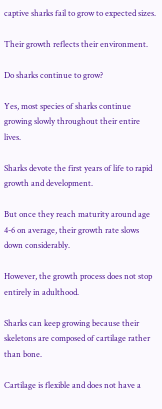captive sharks fail to grow to expected sizes.

Their growth reflects their environment.

Do sharks continue to grow?

Yes, most species of sharks continue growing slowly throughout their entire lives.

Sharks devote the first years of life to rapid growth and development.

But once they reach maturity around age 4-6 on average, their growth rate slows down considerably.

However, the growth process does not stop entirely in adulthood.

Sharks can keep growing because their skeletons are composed of cartilage rather than bone.

Cartilage is flexible and does not have a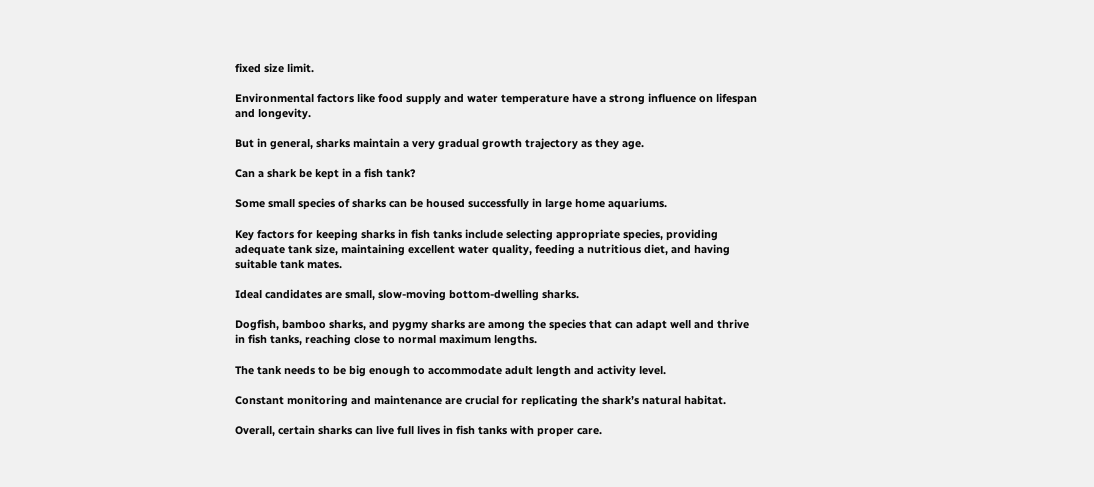fixed size limit.

Environmental factors like food supply and water temperature have a strong influence on lifespan and longevity.

But in general, sharks maintain a very gradual growth trajectory as they age.

Can a shark be kept in a fish tank?

Some small species of sharks can be housed successfully in large home aquariums.

Key factors for keeping sharks in fish tanks include selecting appropriate species, providing adequate tank size, maintaining excellent water quality, feeding a nutritious diet, and having suitable tank mates.

Ideal candidates are small, slow-moving bottom-dwelling sharks.

Dogfish, bamboo sharks, and pygmy sharks are among the species that can adapt well and thrive in fish tanks, reaching close to normal maximum lengths.

The tank needs to be big enough to accommodate adult length and activity level.

Constant monitoring and maintenance are crucial for replicating the shark’s natural habitat.

Overall, certain sharks can live full lives in fish tanks with proper care.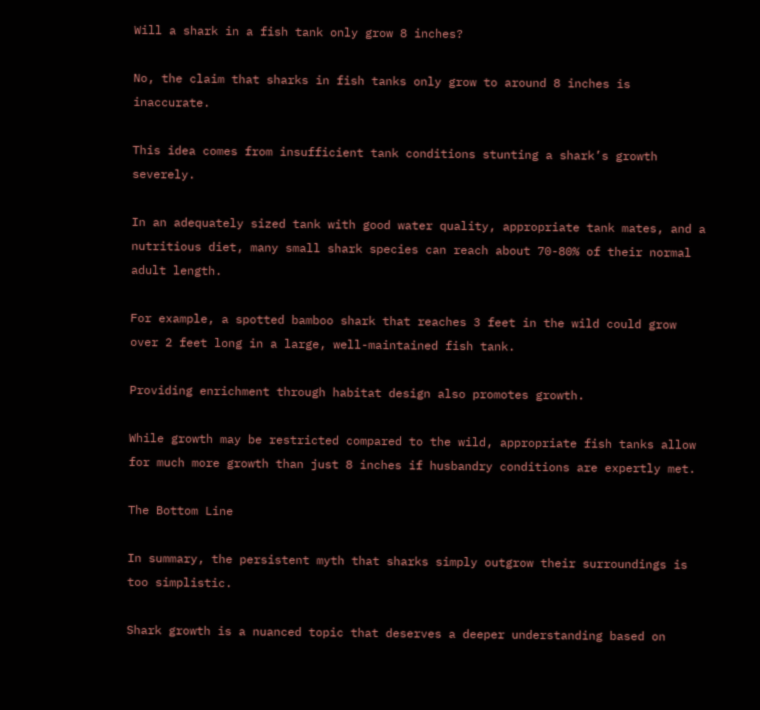Will a shark in a fish tank only grow 8 inches?

No, the claim that sharks in fish tanks only grow to around 8 inches is inaccurate.

This idea comes from insufficient tank conditions stunting a shark’s growth severely.

In an adequately sized tank with good water quality, appropriate tank mates, and a nutritious diet, many small shark species can reach about 70-80% of their normal adult length.

For example, a spotted bamboo shark that reaches 3 feet in the wild could grow over 2 feet long in a large, well-maintained fish tank.

Providing enrichment through habitat design also promotes growth.

While growth may be restricted compared to the wild, appropriate fish tanks allow for much more growth than just 8 inches if husbandry conditions are expertly met.

The Bottom Line

In summary, the persistent myth that sharks simply outgrow their surroundings is too simplistic.

Shark growth is a nuanced topic that deserves a deeper understanding based on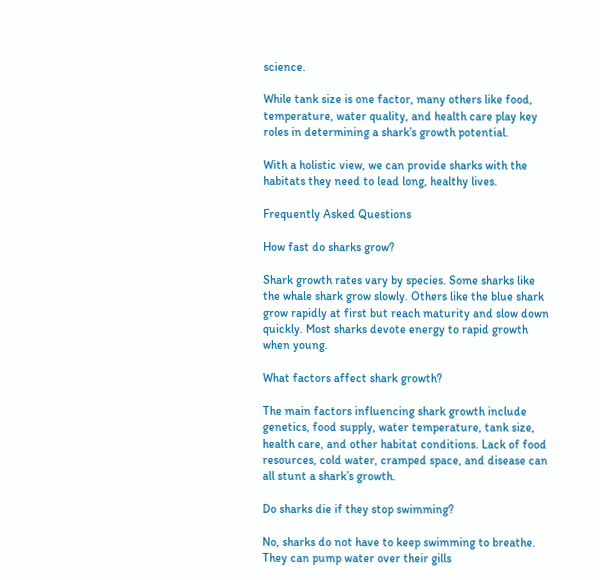science.

While tank size is one factor, many others like food, temperature, water quality, and health care play key roles in determining a shark’s growth potential.

With a holistic view, we can provide sharks with the habitats they need to lead long, healthy lives.

Frequently Asked Questions

How fast do sharks grow?

Shark growth rates vary by species. Some sharks like the whale shark grow slowly. Others like the blue shark grow rapidly at first but reach maturity and slow down quickly. Most sharks devote energy to rapid growth when young.

What factors affect shark growth?

The main factors influencing shark growth include genetics, food supply, water temperature, tank size, health care, and other habitat conditions. Lack of food resources, cold water, cramped space, and disease can all stunt a shark’s growth.

Do sharks die if they stop swimming?

No, sharks do not have to keep swimming to breathe. They can pump water over their gills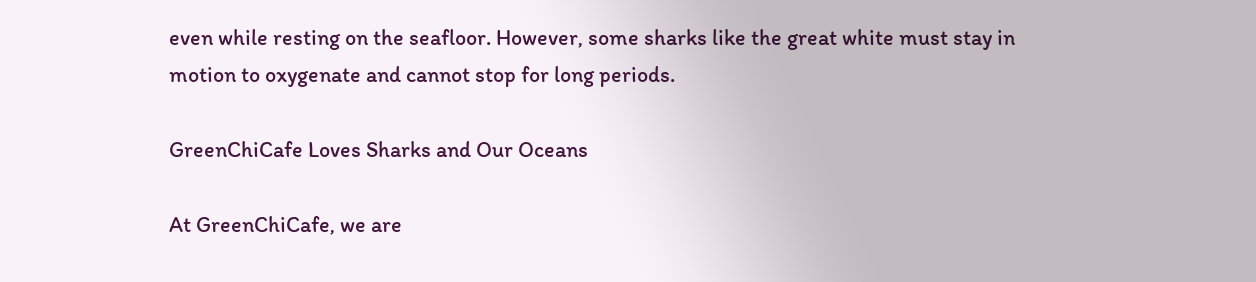even while resting on the seafloor. However, some sharks like the great white must stay in motion to oxygenate and cannot stop for long periods.

GreenChiCafe Loves Sharks and Our Oceans

At GreenChiCafe, we are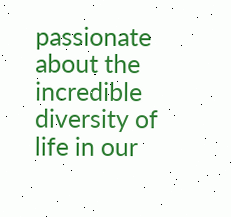passionate about the incredible diversity of life in our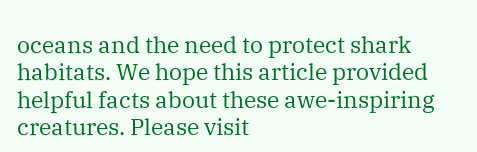oceans and the need to protect shark habitats. We hope this article provided helpful facts about these awe-inspiring creatures. Please visit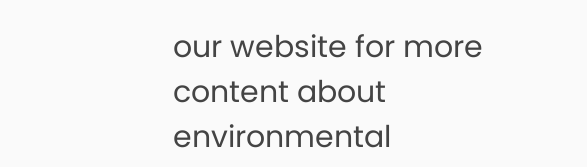our website for more content about environmental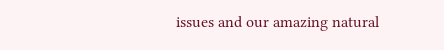issues and our amazing natural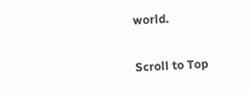world.

Scroll to Top